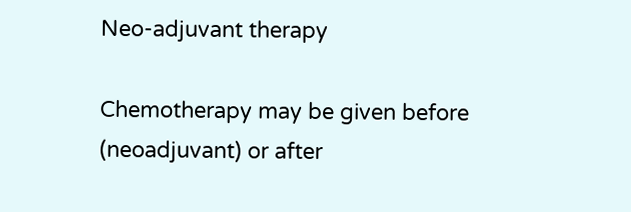Neo-adjuvant therapy

Chemotherapy may be given before (neoadjuvant) or after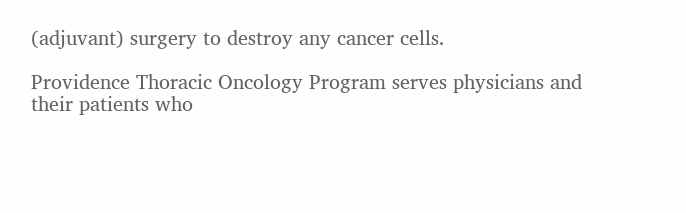(adjuvant) surgery to destroy any cancer cells.

Providence Thoracic Oncology Program serves physicians and their patients who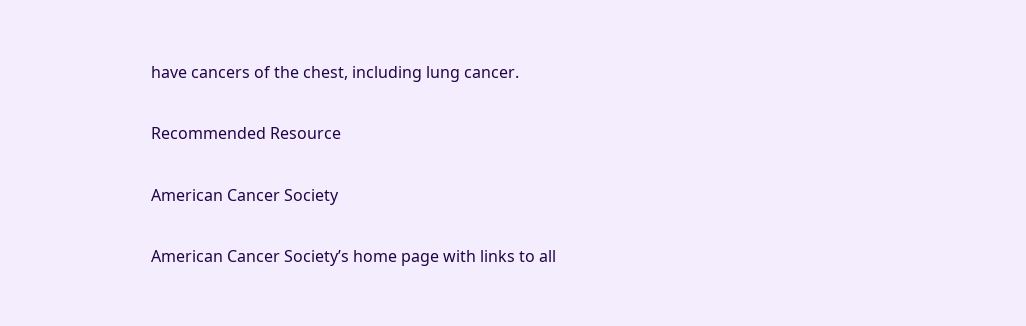have cancers of the chest, including lung cancer.

Recommended Resource

American Cancer Society

American Cancer Society’s home page with links to all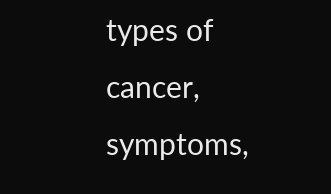types of cancer, symptoms,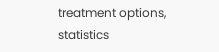treatment options, statistics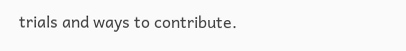trials and ways to contribute.